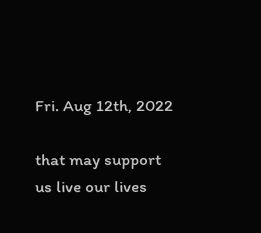Fri. Aug 12th, 2022

that may support us live our lives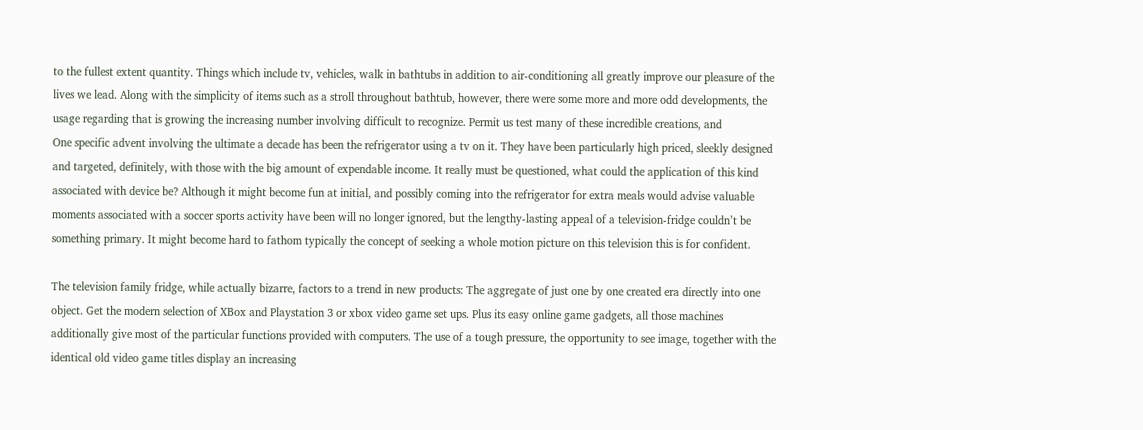to the fullest extent quantity. Things which include tv, vehicles, walk in bathtubs in addition to air-conditioning all greatly improve our pleasure of the lives we lead. Along with the simplicity of items such as a stroll throughout bathtub, however, there were some more and more odd developments, the usage regarding that is growing the increasing number involving difficult to recognize. Permit us test many of these incredible creations, and
One specific advent involving the ultimate a decade has been the refrigerator using a tv on it. They have been particularly high priced, sleekly designed and targeted, definitely, with those with the big amount of expendable income. It really must be questioned, what could the application of this kind associated with device be? Although it might become fun at initial, and possibly coming into the refrigerator for extra meals would advise valuable moments associated with a soccer sports activity have been will no longer ignored, but the lengthy-lasting appeal of a television-fridge couldn’t be something primary. It might become hard to fathom typically the concept of seeking a whole motion picture on this television this is for confident.

The television family fridge, while actually bizarre, factors to a trend in new products: The aggregate of just one by one created era directly into one object. Get the modern selection of XBox and Playstation 3 or xbox video game set ups. Plus its easy online game gadgets, all those machines additionally give most of the particular functions provided with computers. The use of a tough pressure, the opportunity to see image, together with the identical old video game titles display an increasing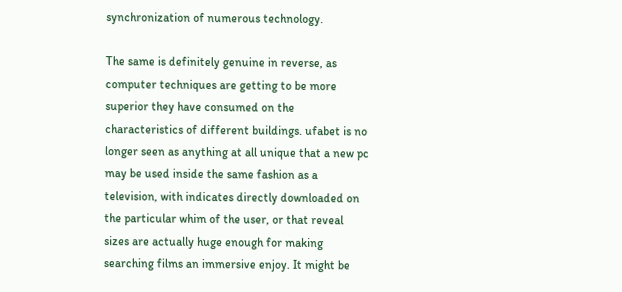synchronization of numerous technology.

The same is definitely genuine in reverse, as computer techniques are getting to be more superior they have consumed on the characteristics of different buildings. ufabet is no longer seen as anything at all unique that a new pc may be used inside the same fashion as a television, with indicates directly downloaded on the particular whim of the user, or that reveal sizes are actually huge enough for making searching films an immersive enjoy. It might be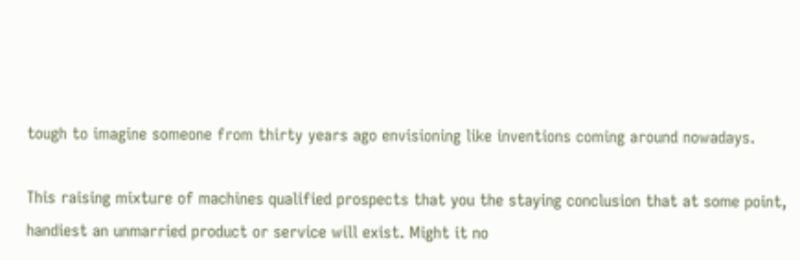tough to imagine someone from thirty years ago envisioning like inventions coming around nowadays.

This raising mixture of machines qualified prospects that you the staying conclusion that at some point, handiest an unmarried product or service will exist. Might it no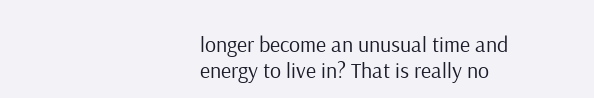longer become an unusual time and energy to live in? That is really no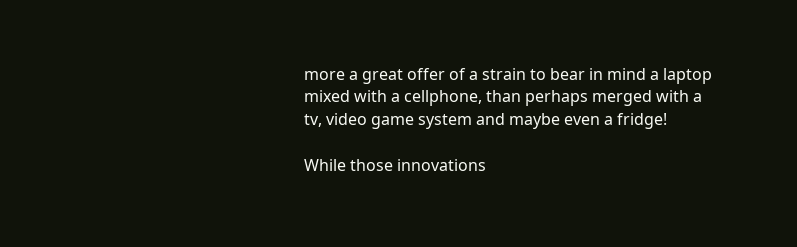more a great offer of a strain to bear in mind a laptop mixed with a cellphone, than perhaps merged with a tv, video game system and maybe even a fridge!

While those innovations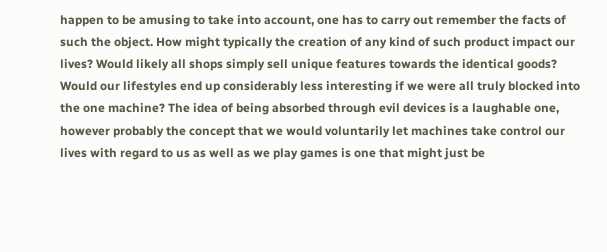happen to be amusing to take into account, one has to carry out remember the facts of such the object. How might typically the creation of any kind of such product impact our lives? Would likely all shops simply sell unique features towards the identical goods? Would our lifestyles end up considerably less interesting if we were all truly blocked into the one machine? The idea of being absorbed through evil devices is a laughable one, however probably the concept that we would voluntarily let machines take control our lives with regard to us as well as we play games is one that might just be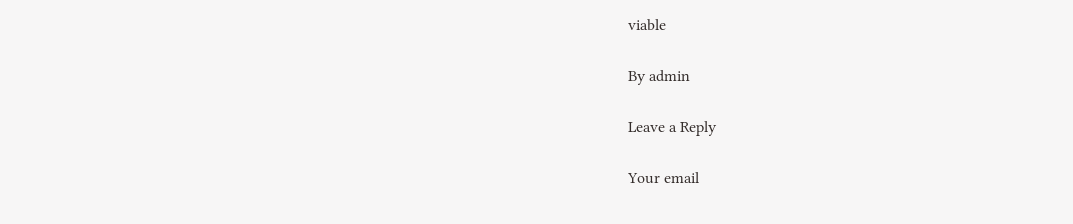viable

By admin

Leave a Reply

Your email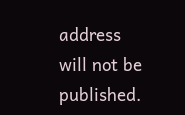address will not be published.